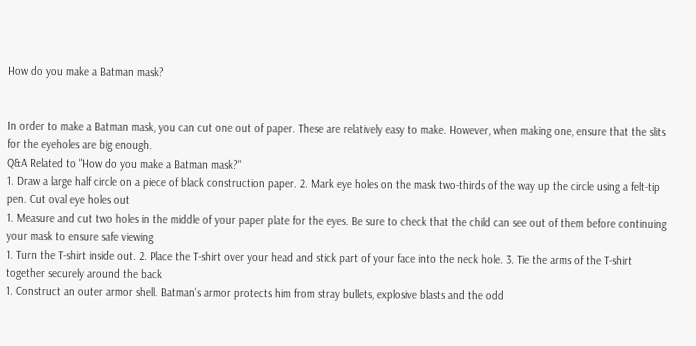How do you make a Batman mask?


In order to make a Batman mask, you can cut one out of paper. These are relatively easy to make. However, when making one, ensure that the slits for the eyeholes are big enough.
Q&A Related to "How do you make a Batman mask?"
1. Draw a large half circle on a piece of black construction paper. 2. Mark eye holes on the mask two-thirds of the way up the circle using a felt-tip pen. Cut oval eye holes out
1. Measure and cut two holes in the middle of your paper plate for the eyes. Be sure to check that the child can see out of them before continuing your mask to ensure safe viewing
1. Turn the T-shirt inside out. 2. Place the T-shirt over your head and stick part of your face into the neck hole. 3. Tie the arms of the T-shirt together securely around the back
1. Construct an outer armor shell. Batman's armor protects him from stray bullets, explosive blasts and the odd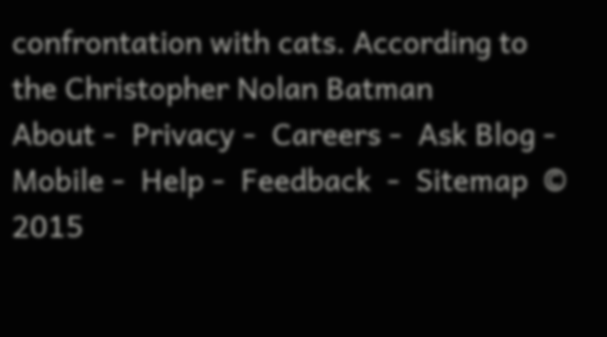confrontation with cats. According to the Christopher Nolan Batman
About -  Privacy -  Careers -  Ask Blog -  Mobile -  Help -  Feedback  -  Sitemap  © 2015